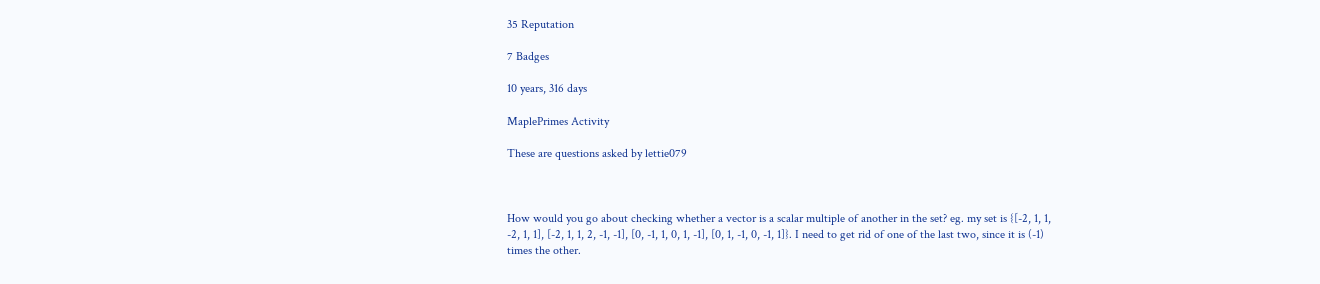35 Reputation

7 Badges

10 years, 316 days

MaplePrimes Activity

These are questions asked by lettie079



How would you go about checking whether a vector is a scalar multiple of another in the set? eg. my set is {[-2, 1, 1, -2, 1, 1], [-2, 1, 1, 2, -1, -1], [0, -1, 1, 0, 1, -1], [0, 1, -1, 0, -1, 1]}. I need to get rid of one of the last two, since it is (-1) times the other.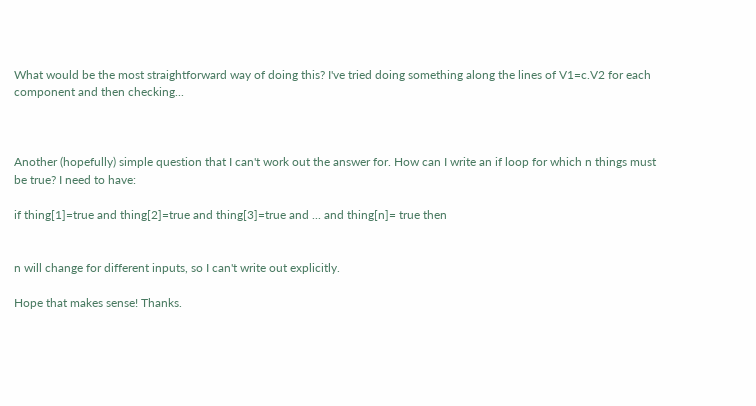What would be the most straightforward way of doing this? I've tried doing something along the lines of V1=c.V2 for each component and then checking...



Another (hopefully) simple question that I can't work out the answer for. How can I write an if loop for which n things must be true? I need to have:

if thing[1]=true and thing[2]=true and thing[3]=true and ... and thing[n]= true then


n will change for different inputs, so I can't write out explicitly.

Hope that makes sense! Thanks.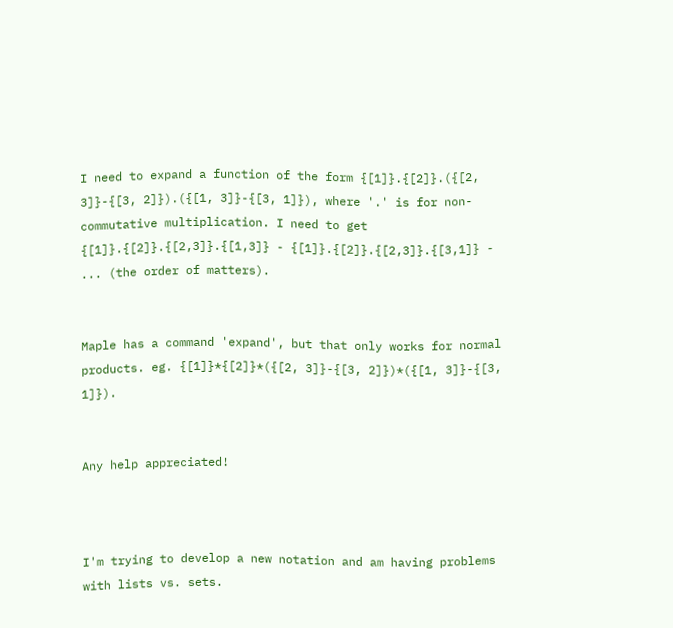I need to expand a function of the form {[1]}.{[2]}.({[2, 3]}-{[3, 2]}).({[1, 3]}-{[3, 1]}), where '.' is for non-commutative multiplication. I need to get  {[1]}.{[2]}.{[2,3]}.{[1,3]} - {[1]}.{[2]}.{[2,3]}.{[3,1]} - ... (the order of matters).


Maple has a command 'expand', but that only works for normal products. eg. {[1]}*{[2]}*({[2, 3]}-{[3, 2]})*({[1, 3]}-{[3, 1]}).


Any help appreciated!



I'm trying to develop a new notation and am having problems with lists vs. sets.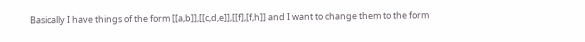Basically I have things of the form [[a,b]],[[c,d,e]],[[f],[f,h]] and I want to change them to the form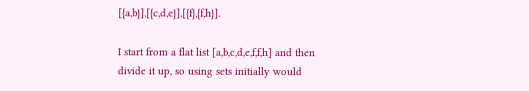[{a,b}],[{c,d,e}],[{f},{f,h}].

I start from a flat list [a,b,c,d,e,f,f,h] and then divide it up, so using sets initially would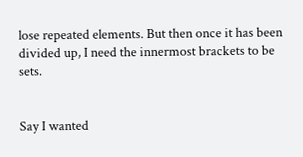lose repeated elements. But then once it has been divided up, I need the innermost brackets to be sets.


Say I wanted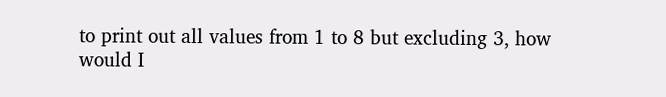to print out all values from 1 to 8 but excluding 3, how would I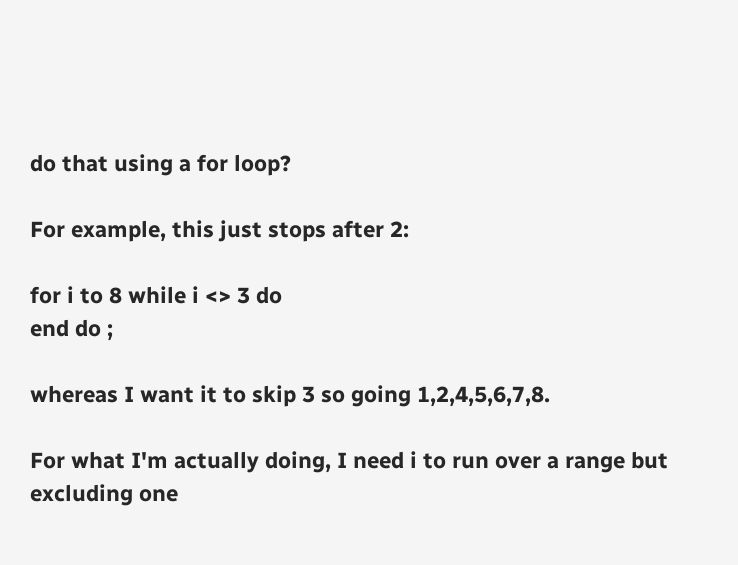do that using a for loop?

For example, this just stops after 2:

for i to 8 while i <> 3 do
end do ;

whereas I want it to skip 3 so going 1,2,4,5,6,7,8.

For what I'm actually doing, I need i to run over a range but excluding one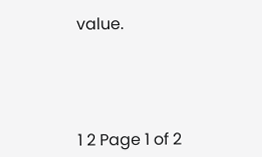value.




1 2 Page 1 of 2